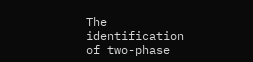The identification of two-phase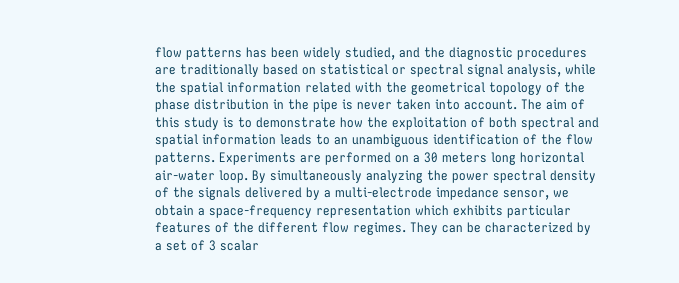flow patterns has been widely studied, and the diagnostic procedures are traditionally based on statistical or spectral signal analysis, while the spatial information related with the geometrical topology of the phase distribution in the pipe is never taken into account. The aim of this study is to demonstrate how the exploitation of both spectral and spatial information leads to an unambiguous identification of the flow patterns. Experiments are performed on a 30 meters long horizontal air-water loop. By simultaneously analyzing the power spectral density of the signals delivered by a multi-electrode impedance sensor, we obtain a space-frequency representation which exhibits particular features of the different flow regimes. They can be characterized by a set of 3 scalar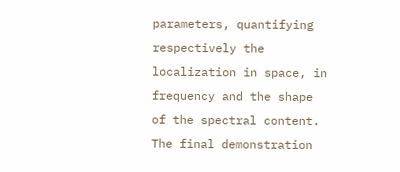parameters, quantifying respectively the localization in space, in frequency and the shape of the spectral content. The final demonstration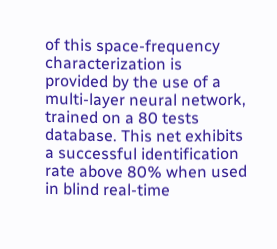of this space-frequency characterization is provided by the use of a multi-layer neural network, trained on a 80 tests database. This net exhibits a successful identification rate above 80% when used in blind real-time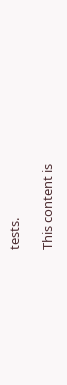tests.

This content is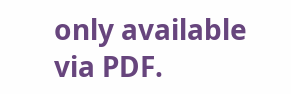only available via PDF.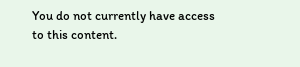You do not currently have access to this content.